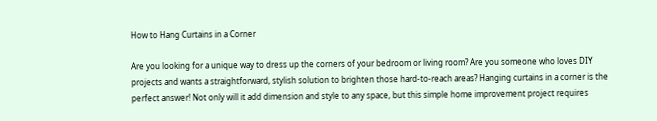How to Hang Curtains in a Corner

Are you looking for a unique way to dress up the corners of your bedroom or living room? Are you someone who loves DIY projects and wants a straightforward, stylish solution to brighten those hard-to-reach areas? Hanging curtains in a corner is the perfect answer! Not only will it add dimension and style to any space, but this simple home improvement project requires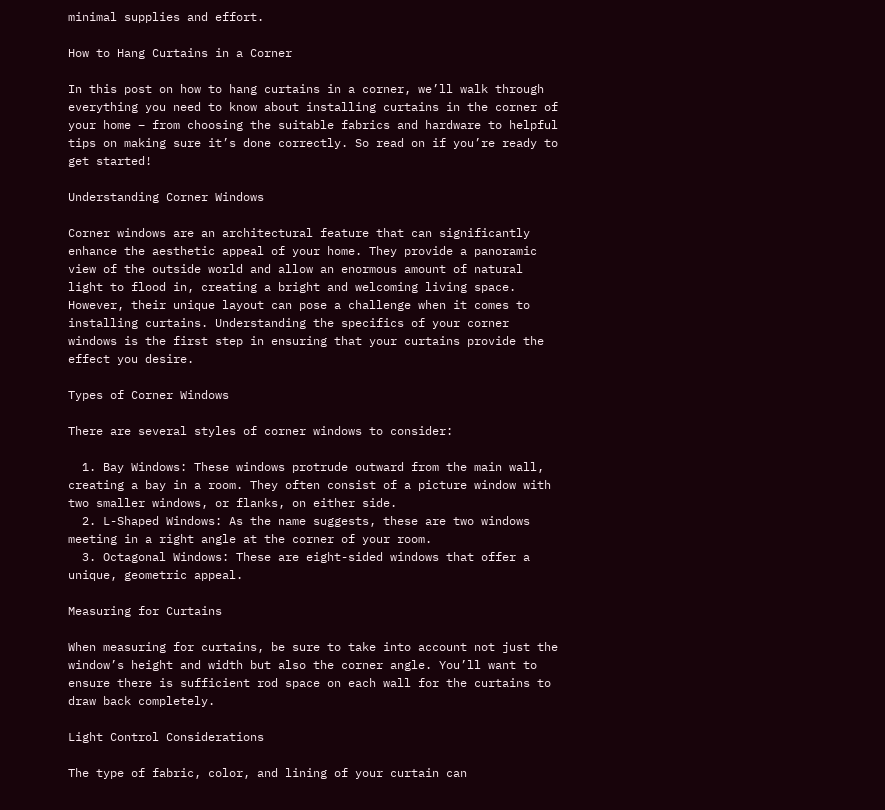minimal supplies and effort.

How to Hang Curtains in a Corner

In this post on how to hang curtains in a corner, we’ll walk through everything you need to know about installing curtains in the corner of your home – from choosing the suitable fabrics and hardware to helpful tips on making sure it’s done correctly. So read on if you’re ready to get started!

Understanding Corner Windows

Corner windows are an architectural feature that can significantly enhance the aesthetic appeal of your home. They provide a panoramic view of the outside world and allow an enormous amount of natural light to flood in, creating a bright and welcoming living space. However, their unique layout can pose a challenge when it comes to installing curtains. Understanding the specifics of your corner windows is the first step in ensuring that your curtains provide the effect you desire.

Types of Corner Windows

There are several styles of corner windows to consider:

  1. Bay Windows: These windows protrude outward from the main wall, creating a bay in a room. They often consist of a picture window with two smaller windows, or flanks, on either side.
  2. L-Shaped Windows: As the name suggests, these are two windows meeting in a right angle at the corner of your room.
  3. Octagonal Windows: These are eight-sided windows that offer a unique, geometric appeal.

Measuring for Curtains

When measuring for curtains, be sure to take into account not just the window’s height and width but also the corner angle. You’ll want to ensure there is sufficient rod space on each wall for the curtains to draw back completely.

Light Control Considerations

The type of fabric, color, and lining of your curtain can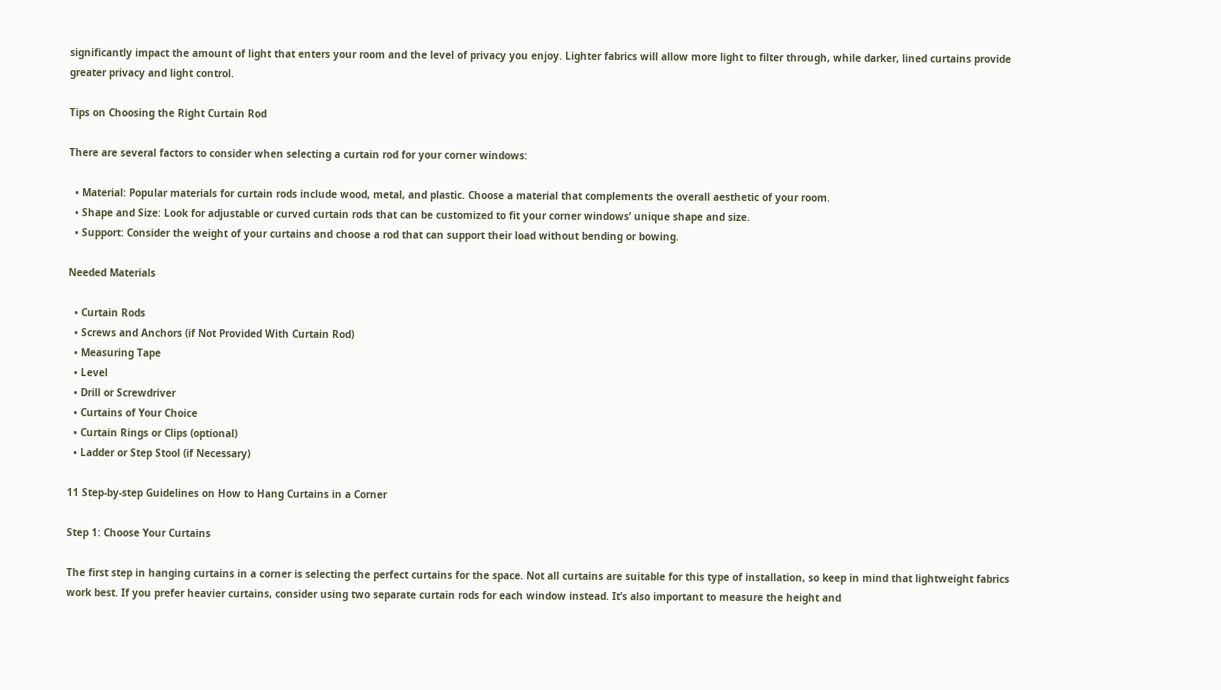significantly impact the amount of light that enters your room and the level of privacy you enjoy. Lighter fabrics will allow more light to filter through, while darker, lined curtains provide greater privacy and light control.

Tips on Choosing the Right Curtain Rod

There are several factors to consider when selecting a curtain rod for your corner windows:

  • Material: Popular materials for curtain rods include wood, metal, and plastic. Choose a material that complements the overall aesthetic of your room.
  • Shape and Size: Look for adjustable or curved curtain rods that can be customized to fit your corner windows’ unique shape and size.
  • Support: Consider the weight of your curtains and choose a rod that can support their load without bending or bowing.

Needed Materials

  • Curtain Rods
  • Screws and Anchors (if Not Provided With Curtain Rod)
  • Measuring Tape
  • Level
  • Drill or Screwdriver
  • Curtains of Your Choice
  • Curtain Rings or Clips (optional)
  • Ladder or Step Stool (if Necessary)

11 Step-by-step Guidelines on How to Hang Curtains in a Corner

Step 1: Choose Your Curtains

The first step in hanging curtains in a corner is selecting the perfect curtains for the space. Not all curtains are suitable for this type of installation, so keep in mind that lightweight fabrics work best. If you prefer heavier curtains, consider using two separate curtain rods for each window instead. It’s also important to measure the height and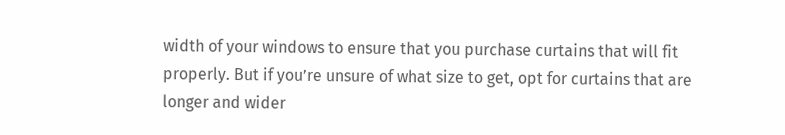width of your windows to ensure that you purchase curtains that will fit properly. But if you’re unsure of what size to get, opt for curtains that are longer and wider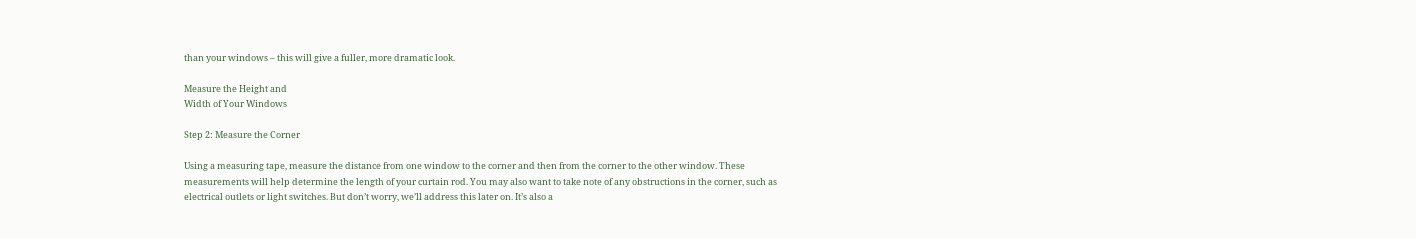than your windows – this will give a fuller, more dramatic look.

Measure the Height and
Width of Your Windows

Step 2: Measure the Corner

Using a measuring tape, measure the distance from one window to the corner and then from the corner to the other window. These measurements will help determine the length of your curtain rod. You may also want to take note of any obstructions in the corner, such as electrical outlets or light switches. But don’t worry, we’ll address this later on. It’s also a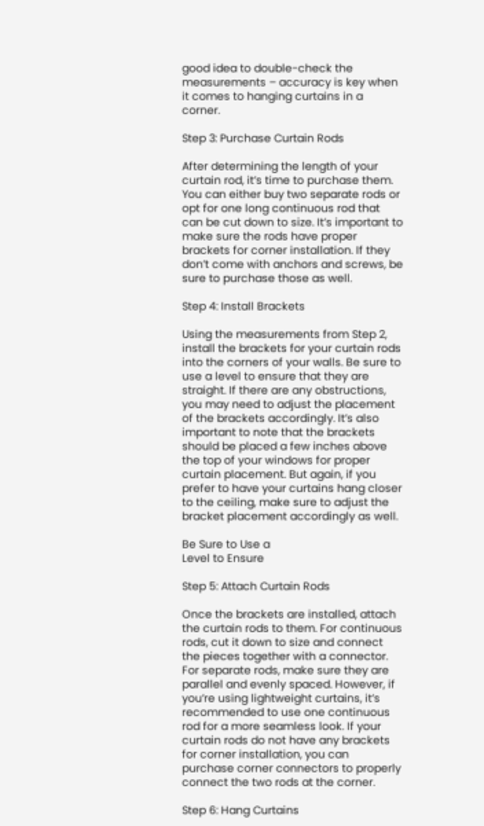good idea to double-check the measurements – accuracy is key when it comes to hanging curtains in a corner.

Step 3: Purchase Curtain Rods

After determining the length of your curtain rod, it’s time to purchase them. You can either buy two separate rods or opt for one long continuous rod that can be cut down to size. It’s important to make sure the rods have proper brackets for corner installation. If they don’t come with anchors and screws, be sure to purchase those as well.

Step 4: Install Brackets

Using the measurements from Step 2, install the brackets for your curtain rods into the corners of your walls. Be sure to use a level to ensure that they are straight. If there are any obstructions, you may need to adjust the placement of the brackets accordingly. It’s also important to note that the brackets should be placed a few inches above the top of your windows for proper curtain placement. But again, if you prefer to have your curtains hang closer to the ceiling, make sure to adjust the bracket placement accordingly as well.

Be Sure to Use a
Level to Ensure

Step 5: Attach Curtain Rods

Once the brackets are installed, attach the curtain rods to them. For continuous rods, cut it down to size and connect the pieces together with a connector. For separate rods, make sure they are parallel and evenly spaced. However, if you’re using lightweight curtains, it’s recommended to use one continuous rod for a more seamless look. If your curtain rods do not have any brackets for corner installation, you can purchase corner connectors to properly connect the two rods at the corner.

Step 6: Hang Curtains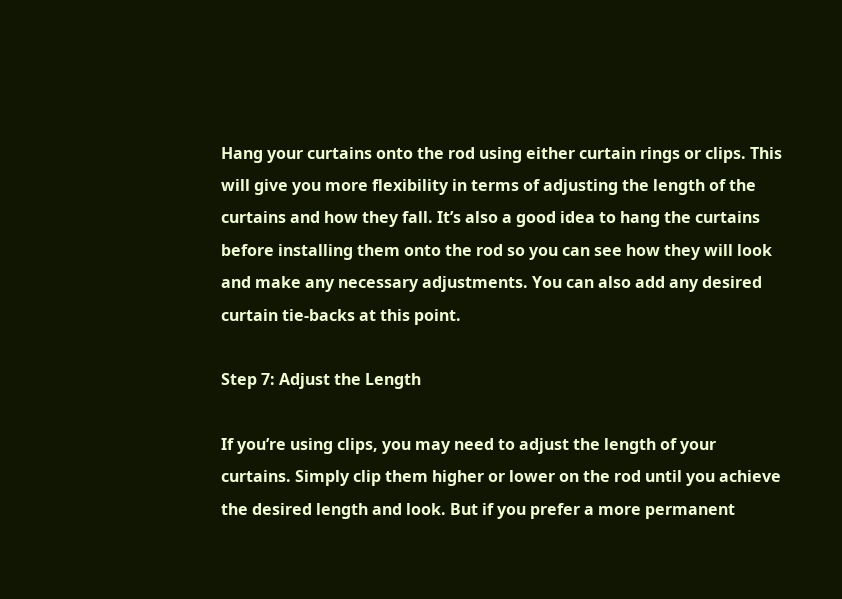Hang your curtains onto the rod using either curtain rings or clips. This will give you more flexibility in terms of adjusting the length of the curtains and how they fall. It’s also a good idea to hang the curtains before installing them onto the rod so you can see how they will look and make any necessary adjustments. You can also add any desired curtain tie-backs at this point.

Step 7: Adjust the Length

If you’re using clips, you may need to adjust the length of your curtains. Simply clip them higher or lower on the rod until you achieve the desired length and look. But if you prefer a more permanent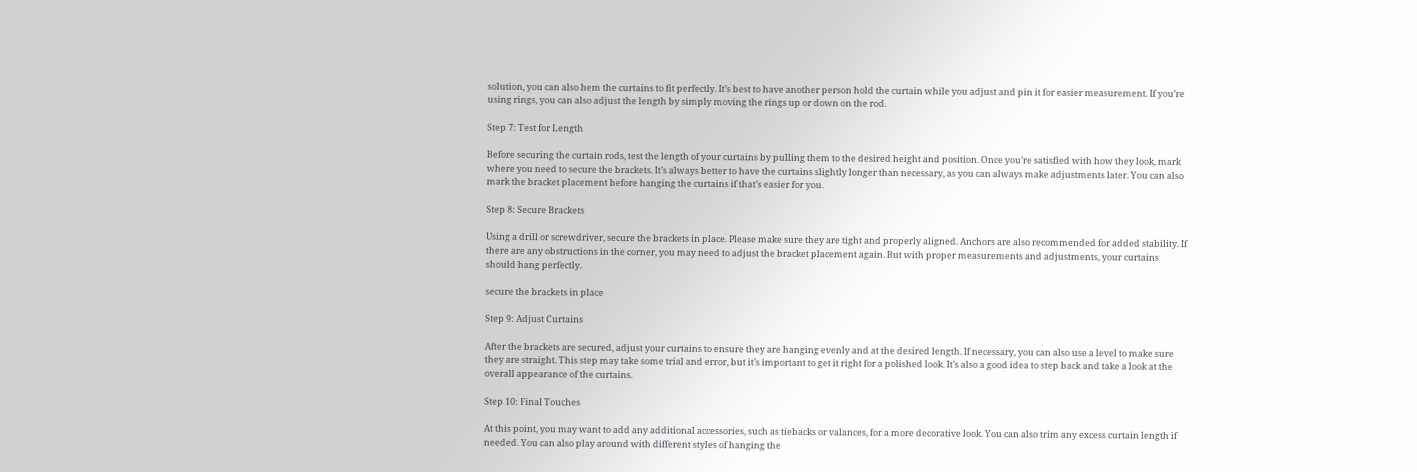solution, you can also hem the curtains to fit perfectly. It’s best to have another person hold the curtain while you adjust and pin it for easier measurement. If you’re using rings, you can also adjust the length by simply moving the rings up or down on the rod.

Step 7: Test for Length

Before securing the curtain rods, test the length of your curtains by pulling them to the desired height and position. Once you’re satisfied with how they look, mark where you need to secure the brackets. It’s always better to have the curtains slightly longer than necessary, as you can always make adjustments later. You can also mark the bracket placement before hanging the curtains if that’s easier for you.

Step 8: Secure Brackets

Using a drill or screwdriver, secure the brackets in place. Please make sure they are tight and properly aligned. Anchors are also recommended for added stability. If there are any obstructions in the corner, you may need to adjust the bracket placement again. But with proper measurements and adjustments, your curtains should hang perfectly.

secure the brackets in place

Step 9: Adjust Curtains

After the brackets are secured, adjust your curtains to ensure they are hanging evenly and at the desired length. If necessary, you can also use a level to make sure they are straight. This step may take some trial and error, but it’s important to get it right for a polished look. It’s also a good idea to step back and take a look at the overall appearance of the curtains.

Step 10: Final Touches

At this point, you may want to add any additional accessories, such as tiebacks or valances, for a more decorative look. You can also trim any excess curtain length if needed. You can also play around with different styles of hanging the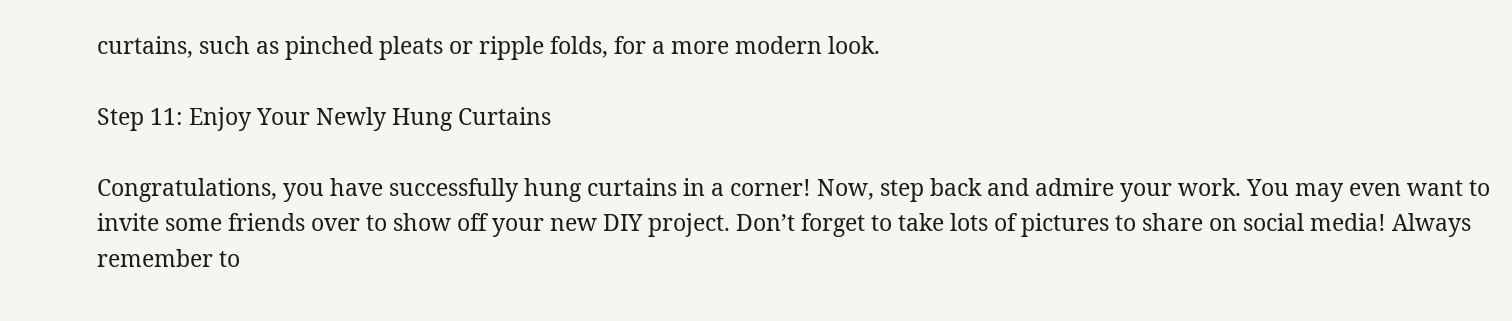curtains, such as pinched pleats or ripple folds, for a more modern look.

Step 11: Enjoy Your Newly Hung Curtains

Congratulations, you have successfully hung curtains in a corner! Now, step back and admire your work. You may even want to invite some friends over to show off your new DIY project. Don’t forget to take lots of pictures to share on social media! Always remember to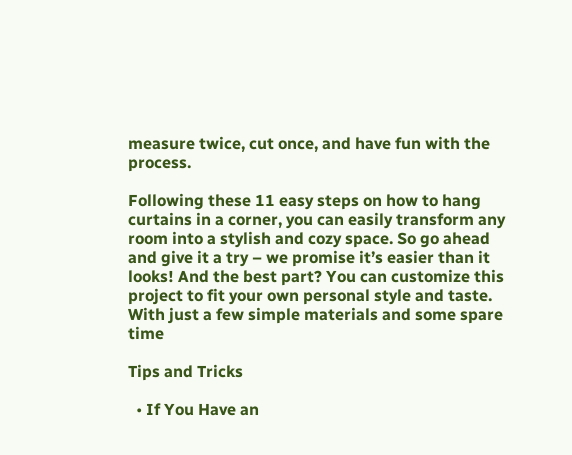measure twice, cut once, and have fun with the process.

Following these 11 easy steps on how to hang curtains in a corner, you can easily transform any room into a stylish and cozy space. So go ahead and give it a try – we promise it’s easier than it looks! And the best part? You can customize this project to fit your own personal style and taste. With just a few simple materials and some spare time

Tips and Tricks

  • If You Have an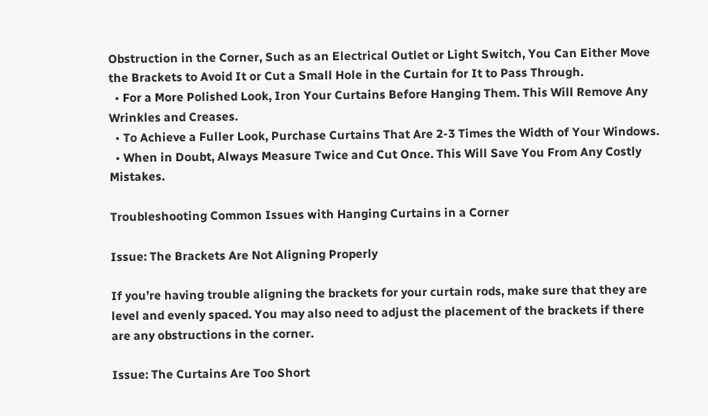Obstruction in the Corner, Such as an Electrical Outlet or Light Switch, You Can Either Move the Brackets to Avoid It or Cut a Small Hole in the Curtain for It to Pass Through.
  • For a More Polished Look, Iron Your Curtains Before Hanging Them. This Will Remove Any Wrinkles and Creases.
  • To Achieve a Fuller Look, Purchase Curtains That Are 2-3 Times the Width of Your Windows.
  • When in Doubt, Always Measure Twice and Cut Once. This Will Save You From Any Costly Mistakes.

Troubleshooting Common Issues with Hanging Curtains in a Corner

Issue: The Brackets Are Not Aligning Properly

If you’re having trouble aligning the brackets for your curtain rods, make sure that they are level and evenly spaced. You may also need to adjust the placement of the brackets if there are any obstructions in the corner.

Issue: The Curtains Are Too Short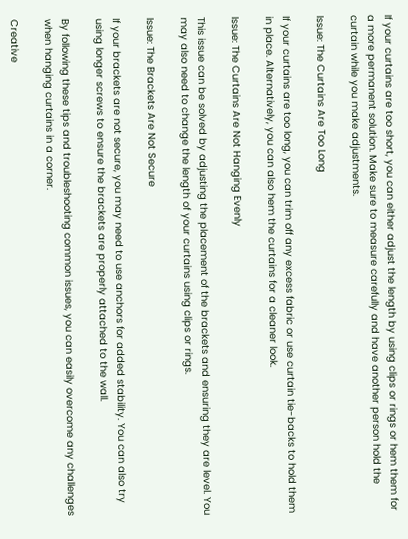If your curtains are too short, you can either adjust the length by using clips or rings or hem them for a more permanent solution. Make sure to measure carefully and have another person hold the curtain while you make adjustments.

Issue: The Curtains Are Too Long

If your curtains are too long, you can trim off any excess fabric or use curtain tie-backs to hold them in place. Alternatively, you can also hem the curtains for a cleaner look.

Issue: The Curtains Are Not Hanging Evenly

This issue can be solved by adjusting the placement of the brackets and ensuring they are level. You may also need to change the length of your curtains using clips or rings.

Issue: The Brackets Are Not Secure

If your brackets are not secure, you may need to use anchors for added stability. You can also try using longer screws to ensure the brackets are properly attached to the wall.

By following these tips and troubleshooting common issues, you can easily overcome any challenges when hanging curtains in a corner.

Creative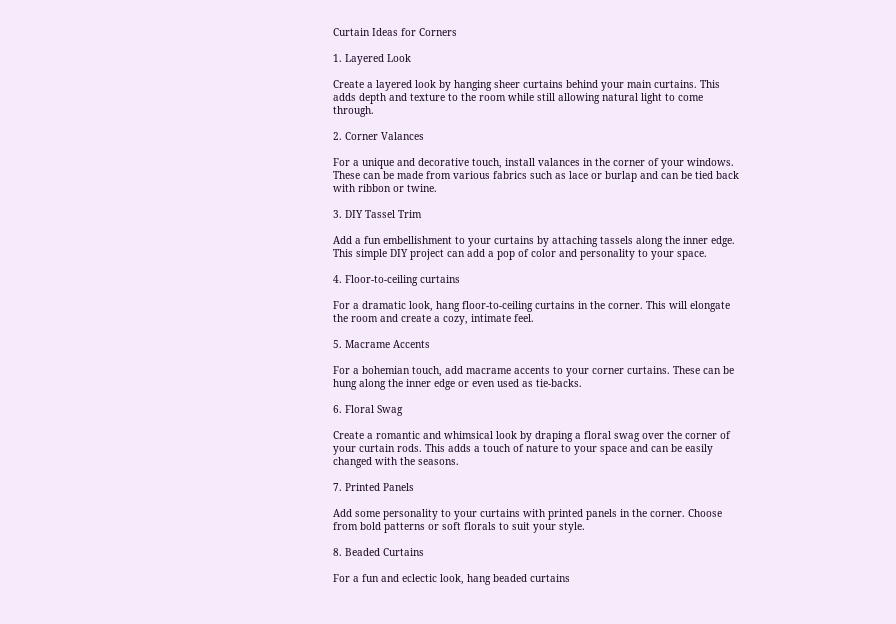Curtain Ideas for Corners

1. Layered Look

Create a layered look by hanging sheer curtains behind your main curtains. This adds depth and texture to the room while still allowing natural light to come through.

2. Corner Valances

For a unique and decorative touch, install valances in the corner of your windows. These can be made from various fabrics such as lace or burlap and can be tied back with ribbon or twine.

3. DIY Tassel Trim

Add a fun embellishment to your curtains by attaching tassels along the inner edge. This simple DIY project can add a pop of color and personality to your space.

4. Floor-to-ceiling curtains

For a dramatic look, hang floor-to-ceiling curtains in the corner. This will elongate the room and create a cozy, intimate feel.

5. Macrame Accents

For a bohemian touch, add macrame accents to your corner curtains. These can be hung along the inner edge or even used as tie-backs.

6. Floral Swag

Create a romantic and whimsical look by draping a floral swag over the corner of your curtain rods. This adds a touch of nature to your space and can be easily changed with the seasons.

7. Printed Panels

Add some personality to your curtains with printed panels in the corner. Choose from bold patterns or soft florals to suit your style.

8. Beaded Curtains

For a fun and eclectic look, hang beaded curtains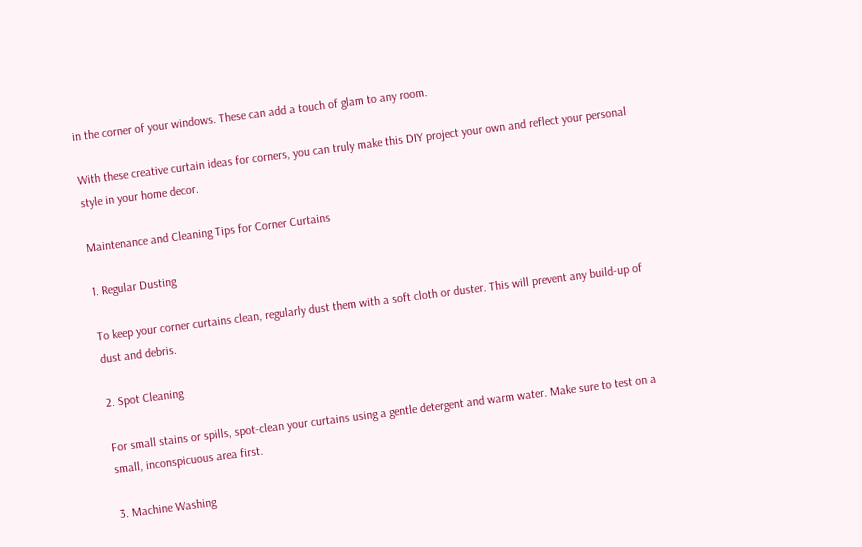in the corner of your windows. These can add a touch of glam to any room.

With these creative curtain ideas for corners, you can truly make this DIY project your own and reflect your personal style in your home decor.

Maintenance and Cleaning Tips for Corner Curtains

1. Regular Dusting

To keep your corner curtains clean, regularly dust them with a soft cloth or duster. This will prevent any build-up of dust and debris.

2. Spot Cleaning

For small stains or spills, spot-clean your curtains using a gentle detergent and warm water. Make sure to test on a small, inconspicuous area first.

3. Machine Washing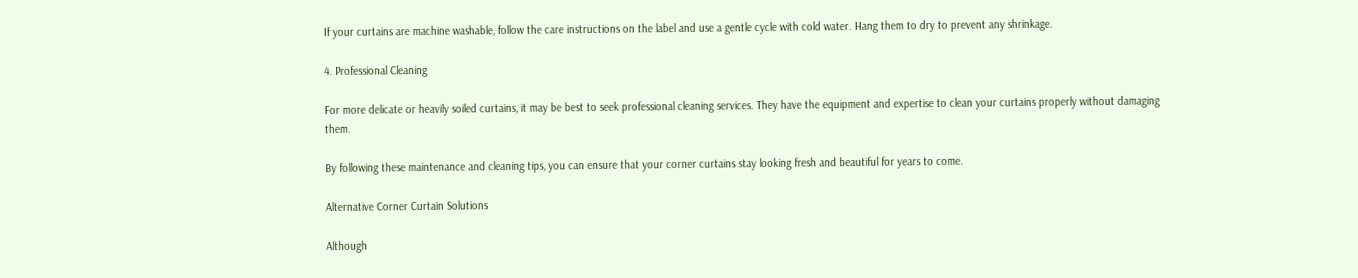If your curtains are machine washable, follow the care instructions on the label and use a gentle cycle with cold water. Hang them to dry to prevent any shrinkage.

4. Professional Cleaning

For more delicate or heavily soiled curtains, it may be best to seek professional cleaning services. They have the equipment and expertise to clean your curtains properly without damaging them.

By following these maintenance and cleaning tips, you can ensure that your corner curtains stay looking fresh and beautiful for years to come.

Alternative Corner Curtain Solutions

Although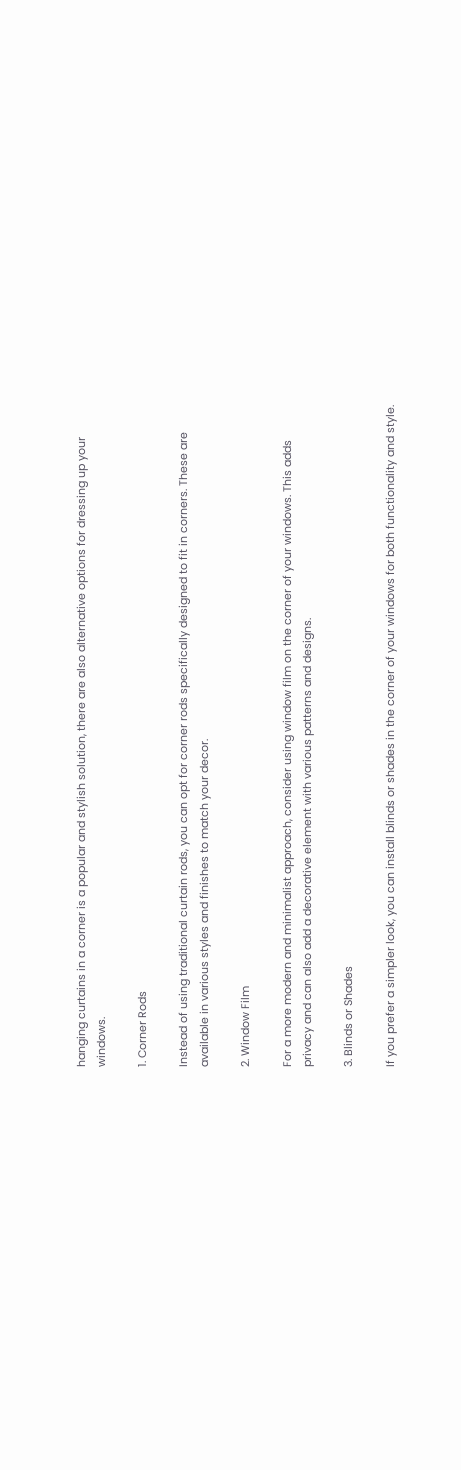hanging curtains in a corner is a popular and stylish solution, there are also alternative options for dressing up your windows.

1. Corner Rods

Instead of using traditional curtain rods, you can opt for corner rods specifically designed to fit in corners. These are available in various styles and finishes to match your decor.

2. Window Film

For a more modern and minimalist approach, consider using window film on the corner of your windows. This adds privacy and can also add a decorative element with various patterns and designs.

3. Blinds or Shades

If you prefer a simpler look, you can install blinds or shades in the corner of your windows for both functionality and style.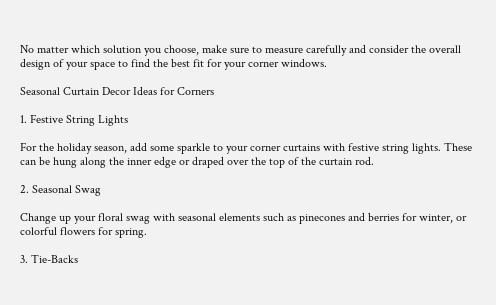No matter which solution you choose, make sure to measure carefully and consider the overall design of your space to find the best fit for your corner windows.

Seasonal Curtain Decor Ideas for Corners

1. Festive String Lights

For the holiday season, add some sparkle to your corner curtains with festive string lights. These can be hung along the inner edge or draped over the top of the curtain rod.

2. Seasonal Swag

Change up your floral swag with seasonal elements such as pinecones and berries for winter, or colorful flowers for spring.

3. Tie-Backs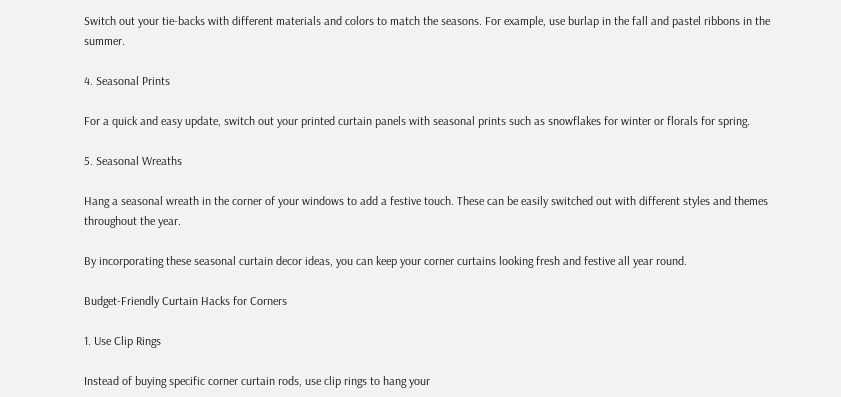Switch out your tie-backs with different materials and colors to match the seasons. For example, use burlap in the fall and pastel ribbons in the summer.

4. Seasonal Prints

For a quick and easy update, switch out your printed curtain panels with seasonal prints such as snowflakes for winter or florals for spring.

5. Seasonal Wreaths

Hang a seasonal wreath in the corner of your windows to add a festive touch. These can be easily switched out with different styles and themes throughout the year.

By incorporating these seasonal curtain decor ideas, you can keep your corner curtains looking fresh and festive all year round.

Budget-Friendly Curtain Hacks for Corners

1. Use Clip Rings

Instead of buying specific corner curtain rods, use clip rings to hang your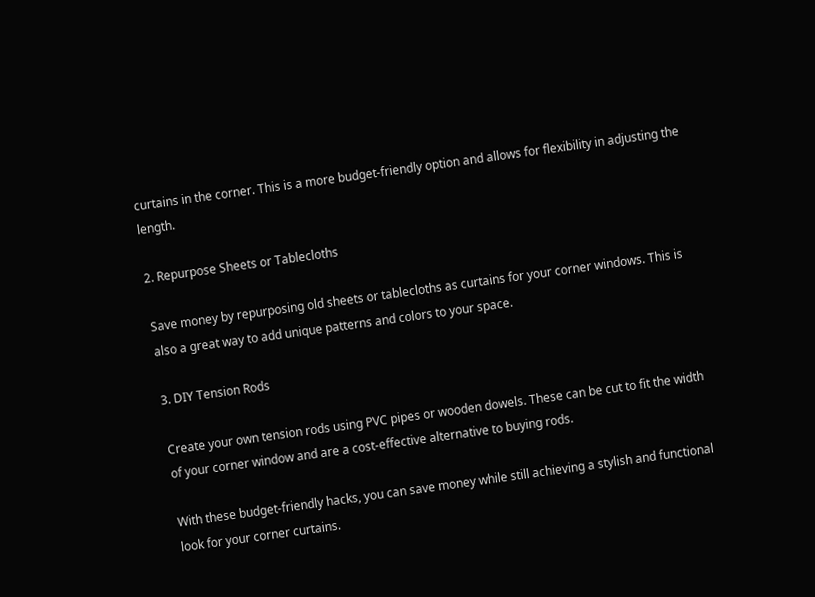curtains in the corner. This is a more budget-friendly option and allows for flexibility in adjusting the length.

2. Repurpose Sheets or Tablecloths

Save money by repurposing old sheets or tablecloths as curtains for your corner windows. This is also a great way to add unique patterns and colors to your space.

3. DIY Tension Rods

Create your own tension rods using PVC pipes or wooden dowels. These can be cut to fit the width of your corner window and are a cost-effective alternative to buying rods.

With these budget-friendly hacks, you can save money while still achieving a stylish and functional look for your corner curtains.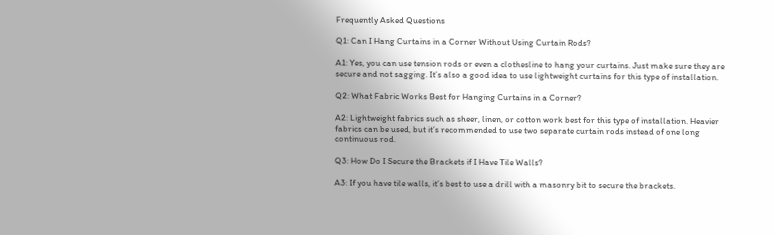Frequently Asked Questions

Q1: Can I Hang Curtains in a Corner Without Using Curtain Rods?

A1: Yes, you can use tension rods or even a clothesline to hang your curtains. Just make sure they are secure and not sagging. It’s also a good idea to use lightweight curtains for this type of installation.

Q2: What Fabric Works Best for Hanging Curtains in a Corner?

A2: Lightweight fabrics such as sheer, linen, or cotton work best for this type of installation. Heavier fabrics can be used, but it’s recommended to use two separate curtain rods instead of one long continuous rod.

Q3: How Do I Secure the Brackets if I Have Tile Walls?

A3: If you have tile walls, it’s best to use a drill with a masonry bit to secure the brackets.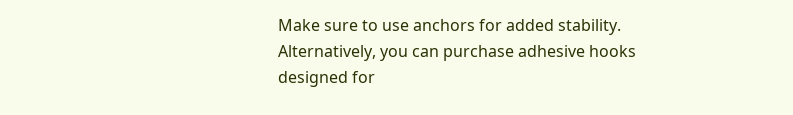Make sure to use anchors for added stability. Alternatively, you can purchase adhesive hooks designed for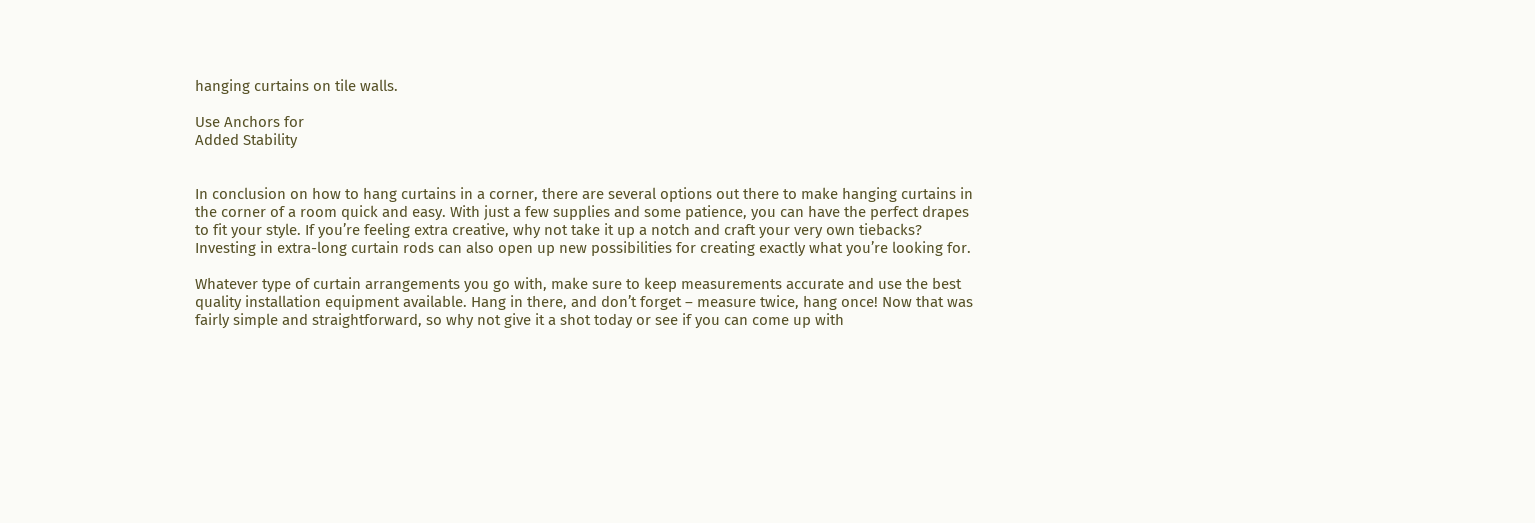hanging curtains on tile walls.

Use Anchors for
Added Stability


In conclusion on how to hang curtains in a corner, there are several options out there to make hanging curtains in the corner of a room quick and easy. With just a few supplies and some patience, you can have the perfect drapes to fit your style. If you’re feeling extra creative, why not take it up a notch and craft your very own tiebacks? Investing in extra-long curtain rods can also open up new possibilities for creating exactly what you’re looking for.

Whatever type of curtain arrangements you go with, make sure to keep measurements accurate and use the best quality installation equipment available. Hang in there, and don’t forget – measure twice, hang once! Now that was fairly simple and straightforward, so why not give it a shot today or see if you can come up with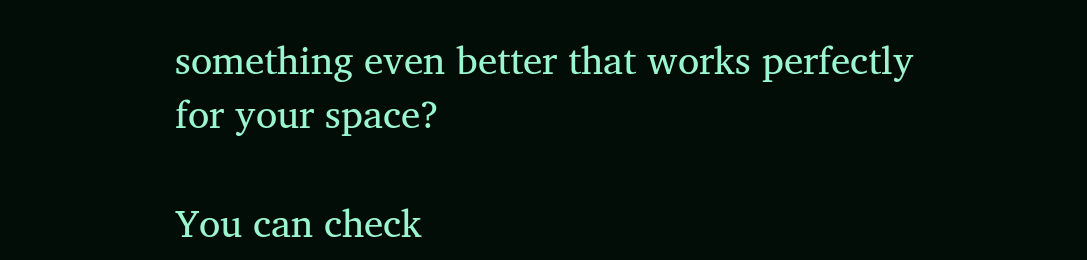something even better that works perfectly for your space?

You can check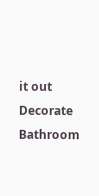it out Decorate Bathroom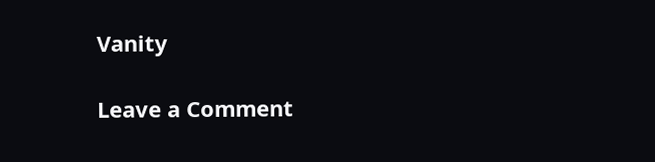Vanity

Leave a Comment